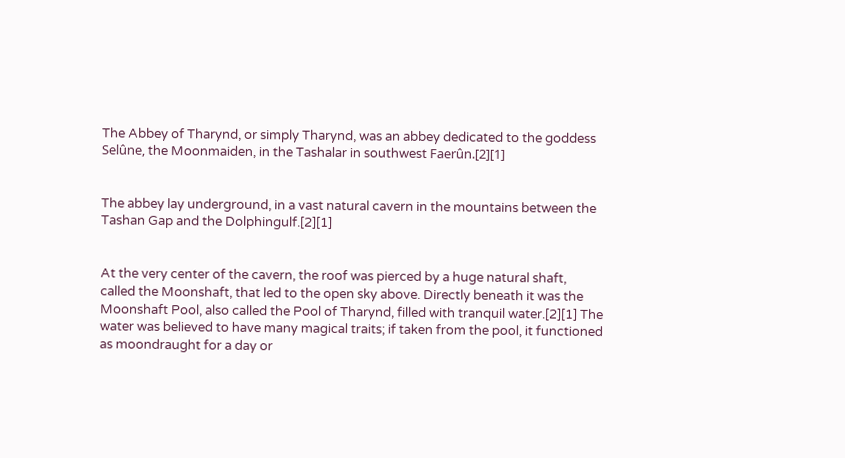The Abbey of Tharynd, or simply Tharynd, was an abbey dedicated to the goddess Selûne, the Moonmaiden, in the Tashalar in southwest Faerûn.[2][1]


The abbey lay underground, in a vast natural cavern in the mountains between the Tashan Gap and the Dolphingulf.[2][1]


At the very center of the cavern, the roof was pierced by a huge natural shaft, called the Moonshaft, that led to the open sky above. Directly beneath it was the Moonshaft Pool, also called the Pool of Tharynd, filled with tranquil water.[2][1] The water was believed to have many magical traits; if taken from the pool, it functioned as moondraught for a day or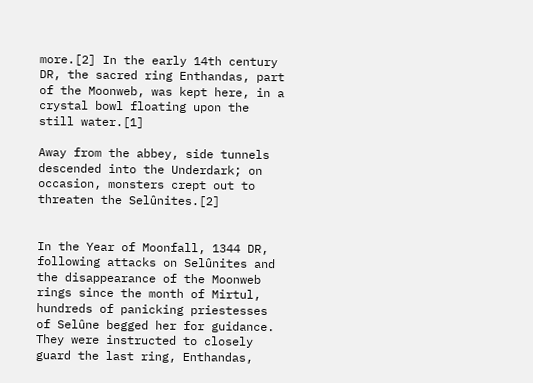more.[2] In the early 14th century DR, the sacred ring Enthandas, part of the Moonweb, was kept here, in a crystal bowl floating upon the still water.[1]

Away from the abbey, side tunnels descended into the Underdark; on occasion, monsters crept out to threaten the Selûnites.[2]


In the Year of Moonfall, 1344 DR, following attacks on Selûnites and the disappearance of the Moonweb rings since the month of Mirtul, hundreds of panicking priestesses of Selûne begged her for guidance. They were instructed to closely guard the last ring, Enthandas,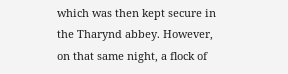which was then kept secure in the Tharynd abbey. However, on that same night, a flock of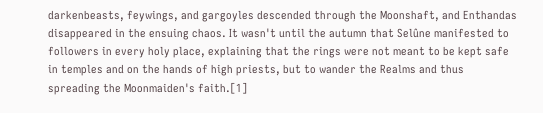darkenbeasts, feywings, and gargoyles descended through the Moonshaft, and Enthandas disappeared in the ensuing chaos. It wasn't until the autumn that Selûne manifested to followers in every holy place, explaining that the rings were not meant to be kept safe in temples and on the hands of high priests, but to wander the Realms and thus spreading the Moonmaiden's faith.[1]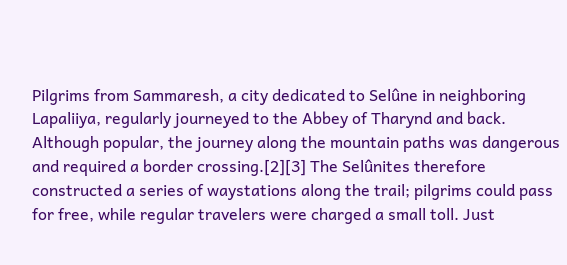Pilgrims from Sammaresh, a city dedicated to Selûne in neighboring Lapaliiya, regularly journeyed to the Abbey of Tharynd and back. Although popular, the journey along the mountain paths was dangerous and required a border crossing.[2][3] The Selûnites therefore constructed a series of waystations along the trail; pilgrims could pass for free, while regular travelers were charged a small toll. Just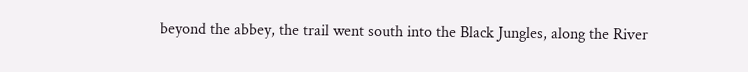beyond the abbey, the trail went south into the Black Jungles, along the River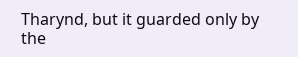Tharynd, but it guarded only by the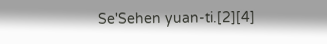Se'Sehen yuan-ti.[2][4]